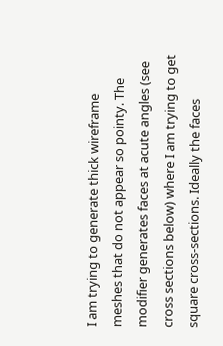I am trying to generate thick wireframe meshes that do not appear so pointy. The modifier generates faces at acute angles (see cross sections below) where I am trying to get square cross-sections. Ideally the faces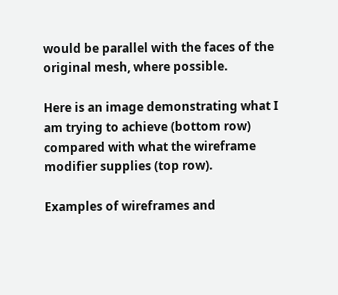would be parallel with the faces of the original mesh, where possible.

Here is an image demonstrating what I am trying to achieve (bottom row) compared with what the wireframe modifier supplies (top row).

Examples of wireframes and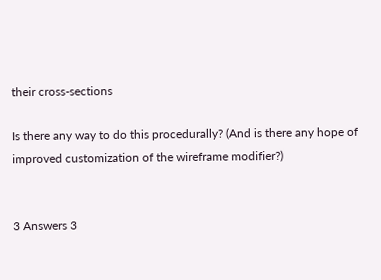their cross-sections

Is there any way to do this procedurally? (And is there any hope of improved customization of the wireframe modifier?)


3 Answers 3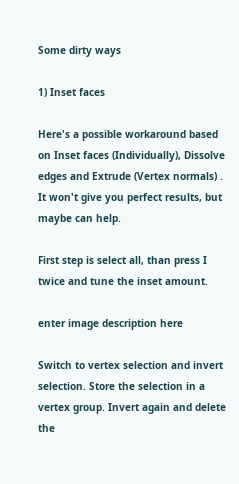Some dirty ways

1) Inset faces

Here's a possible workaround based on Inset faces (Individually), Dissolve edges and Extrude (Vertex normals) . It won't give you perfect results, but maybe can help.

First step is select all, than press I twice and tune the inset amount.

enter image description here

Switch to vertex selection and invert selection. Store the selection in a vertex group. Invert again and delete the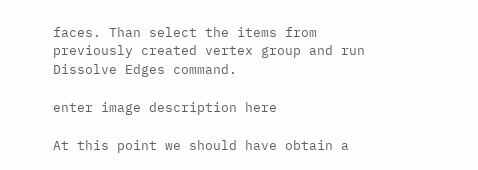faces. Than select the items from previously created vertex group and run Dissolve Edges command.

enter image description here

At this point we should have obtain a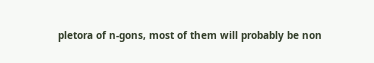pletora of n-gons, most of them will probably be non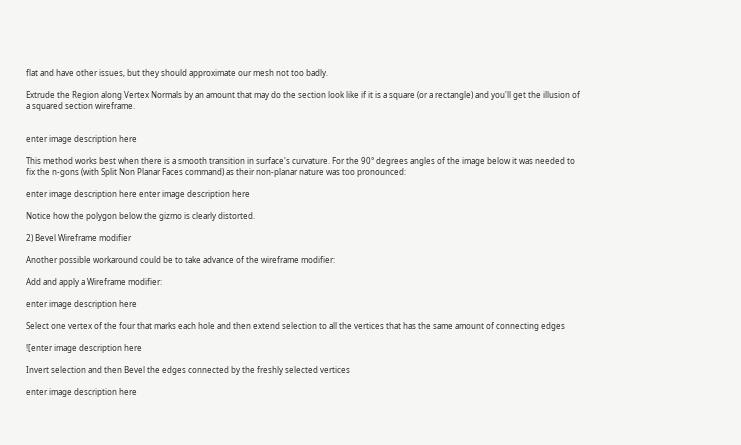flat and have other issues, but they should approximate our mesh not too badly.

Extrude the Region along Vertex Normals by an amount that may do the section look like if it is a square (or a rectangle) and you'll get the illusion of a squared section wireframe.


enter image description here

This method works best when there is a smooth transition in surface's curvature. For the 90° degrees angles of the image below it was needed to fix the n-gons (with Split Non Planar Faces command) as their non-planar nature was too pronounced:

enter image description here enter image description here

Notice how the polygon below the gizmo is clearly distorted.

2) Bevel Wireframe modifier

Another possible workaround could be to take advance of the wireframe modifier:

Add and apply a Wireframe modifier:

enter image description here

Select one vertex of the four that marks each hole and then extend selection to all the vertices that has the same amount of connecting edges

![enter image description here

Invert selection and then Bevel the edges connected by the freshly selected vertices

enter image description here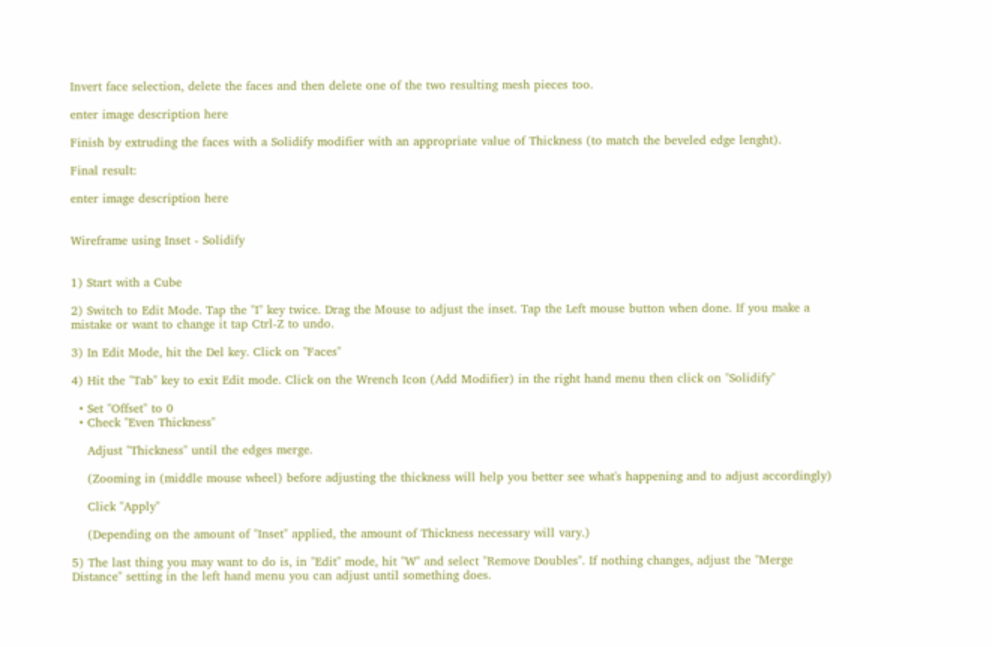Invert face selection, delete the faces and then delete one of the two resulting mesh pieces too.

enter image description here

Finish by extruding the faces with a Solidify modifier with an appropriate value of Thickness (to match the beveled edge lenght).

Final result:

enter image description here


Wireframe using Inset - Solidify


1) Start with a Cube

2) Switch to Edit Mode. Tap the "I" key twice. Drag the Mouse to adjust the inset. Tap the Left mouse button when done. If you make a mistake or want to change it tap Ctrl-Z to undo.

3) In Edit Mode, hit the Del key. Click on "Faces"

4) Hit the "Tab" key to exit Edit mode. Click on the Wrench Icon (Add Modifier) in the right hand menu then click on "Solidify"

  • Set "Offset" to 0
  • Check "Even Thickness"

    Adjust "Thickness" until the edges merge.

    (Zooming in (middle mouse wheel) before adjusting the thickness will help you better see what's happening and to adjust accordingly)

    Click "Apply"

    (Depending on the amount of "Inset" applied, the amount of Thickness necessary will vary.)

5) The last thing you may want to do is, in "Edit" mode, hit "W" and select "Remove Doubles". If nothing changes, adjust the "Merge Distance" setting in the left hand menu you can adjust until something does.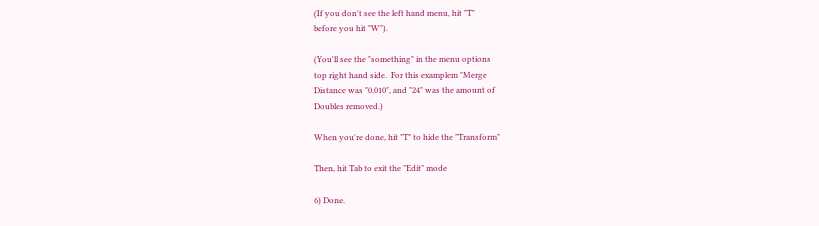(If you don't see the left hand menu, hit "T"
before you hit "W").

(You'll see the "something" in the menu options
top right hand side.  For this examplem "Merge
Distance was "0.010", and "24" was the amount of
Doubles removed.)

When you're done, hit "T" to hide the "Transform"

Then, hit Tab to exit the "Edit" mode

6) Done.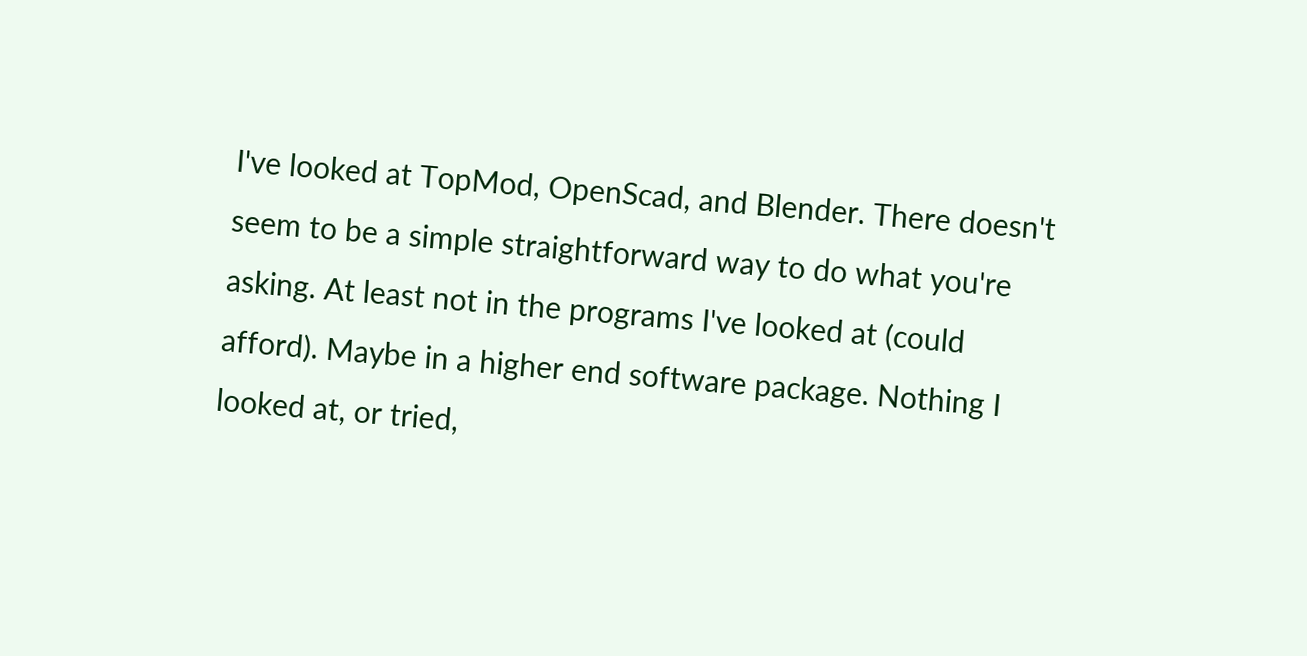I've looked at TopMod, OpenScad, and Blender. There doesn't seem to be a simple straightforward way to do what you're asking. At least not in the programs I've looked at (could afford). Maybe in a higher end software package. Nothing I looked at, or tried,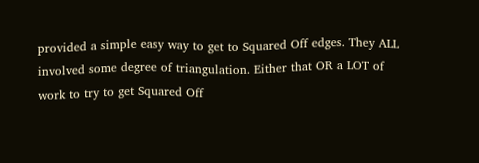provided a simple easy way to get to Squared Off edges. They ALL involved some degree of triangulation. Either that OR a LOT of work to try to get Squared Off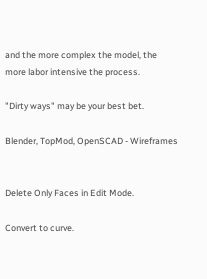and the more complex the model, the more labor intensive the process.

"Dirty ways" may be your best bet.

Blender, TopMod, OpenSCAD - Wireframes


Delete Only Faces in Edit Mode.

Convert to curve.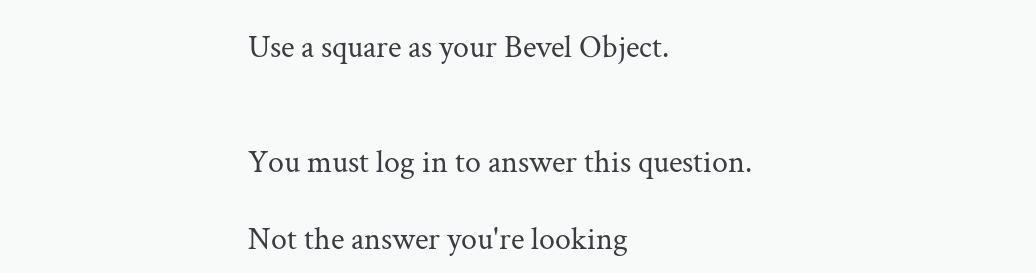Use a square as your Bevel Object.


You must log in to answer this question.

Not the answer you're looking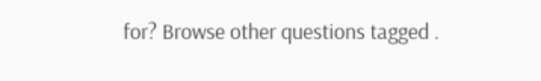for? Browse other questions tagged .